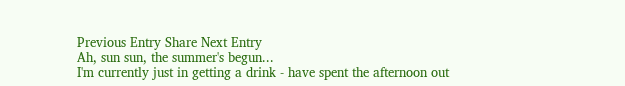Previous Entry Share Next Entry
Ah, sun sun, the summer's begun...
I'm currently just in getting a drink - have spent the afternoon out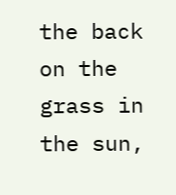the back on the grass in the sun,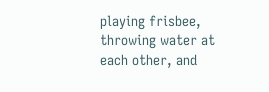playing frisbee, throwing water at each other, and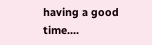having a good time....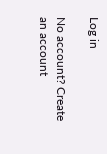Log in

No account? Create an account